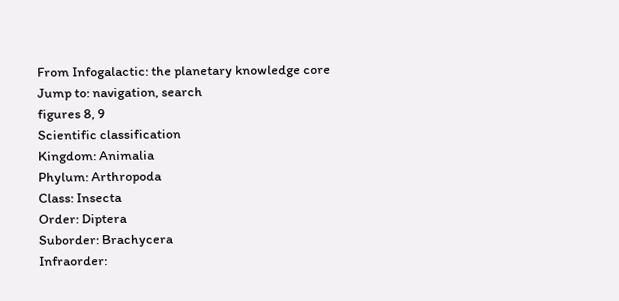From Infogalactic: the planetary knowledge core
Jump to: navigation, search
figures 8, 9
Scientific classification
Kingdom: Animalia
Phylum: Arthropoda
Class: Insecta
Order: Diptera
Suborder: Brachycera
Infraorder: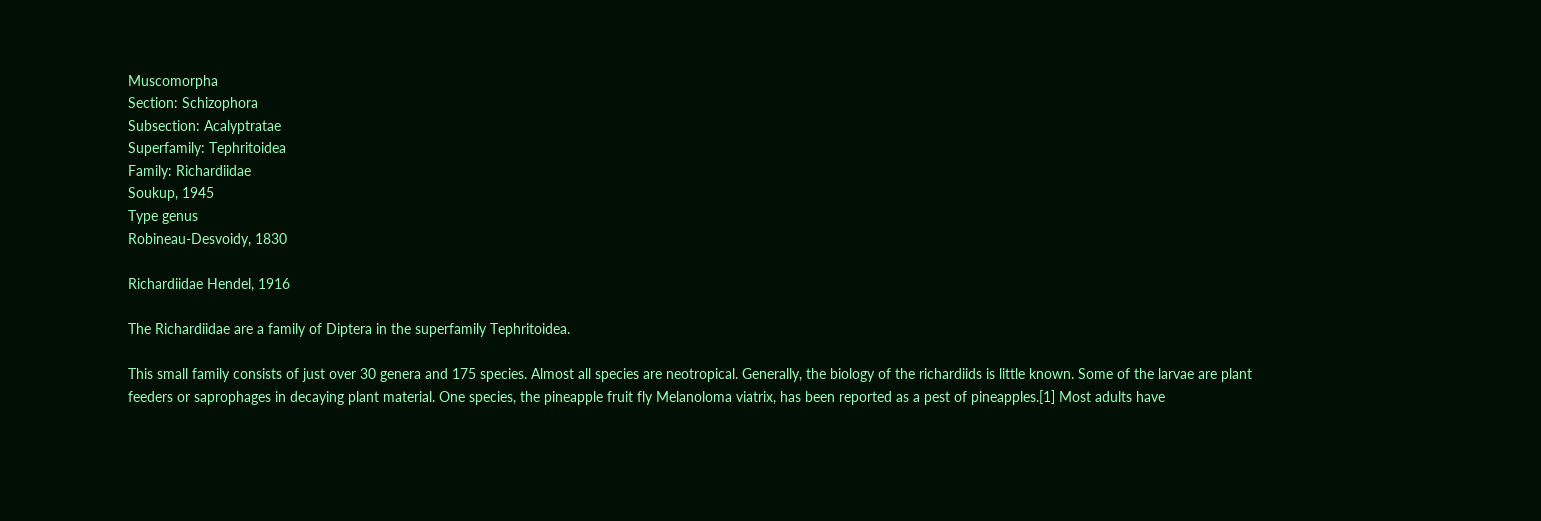Muscomorpha
Section: Schizophora
Subsection: Acalyptratae
Superfamily: Tephritoidea
Family: Richardiidae
Soukup, 1945
Type genus
Robineau-Desvoidy, 1830

Richardiidae Hendel, 1916

The Richardiidae are a family of Diptera in the superfamily Tephritoidea.

This small family consists of just over 30 genera and 175 species. Almost all species are neotropical. Generally, the biology of the richardiids is little known. Some of the larvae are plant feeders or saprophages in decaying plant material. One species, the pineapple fruit fly Melanoloma viatrix, has been reported as a pest of pineapples.[1] Most adults have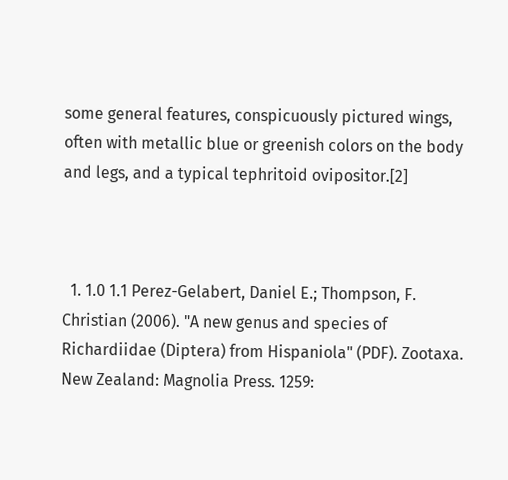some general features, conspicuously pictured wings, often with metallic blue or greenish colors on the body and legs, and a typical tephritoid ovipositor.[2]



  1. 1.0 1.1 Perez-Gelabert, Daniel E.; Thompson, F. Christian (2006). "A new genus and species of Richardiidae (Diptera) from Hispaniola" (PDF). Zootaxa. New Zealand: Magnolia Press. 1259: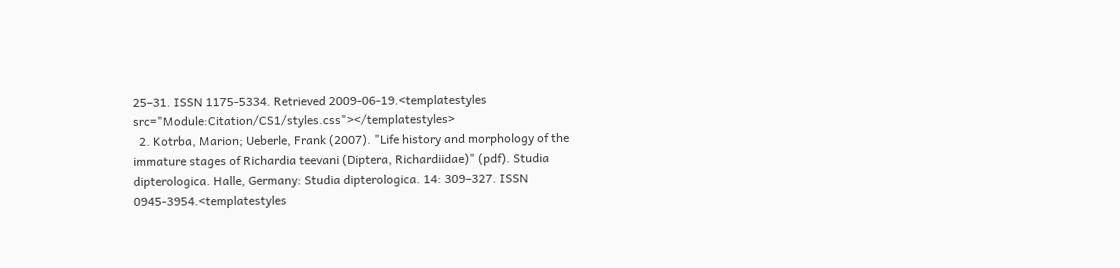25–31. ISSN 1175-5334. Retrieved 2009-06-19.<templatestyles src="Module:Citation/CS1/styles.css"></templatestyles>
  2. Kotrba, Marion; Ueberle, Frank (2007). "Life history and morphology of the immature stages of Richardia teevani (Diptera, Richardiidae)" (pdf). Studia dipterologica. Halle, Germany: Studia dipterologica. 14: 309–327. ISSN 0945-3954.<templatestyles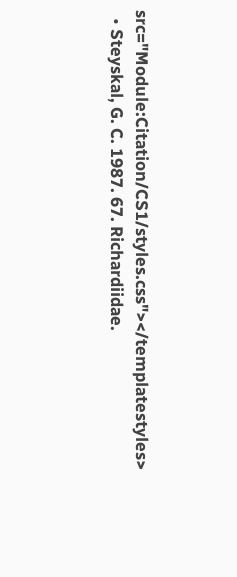src="Module:Citation/CS1/styles.css"></templatestyles>
  • Steyskal, G. C. 1987. 67. Richardiidae.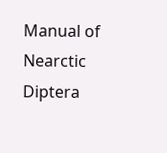Manual of Nearctic Diptera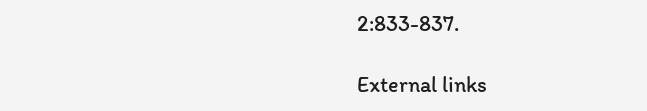2:833-837.

External links